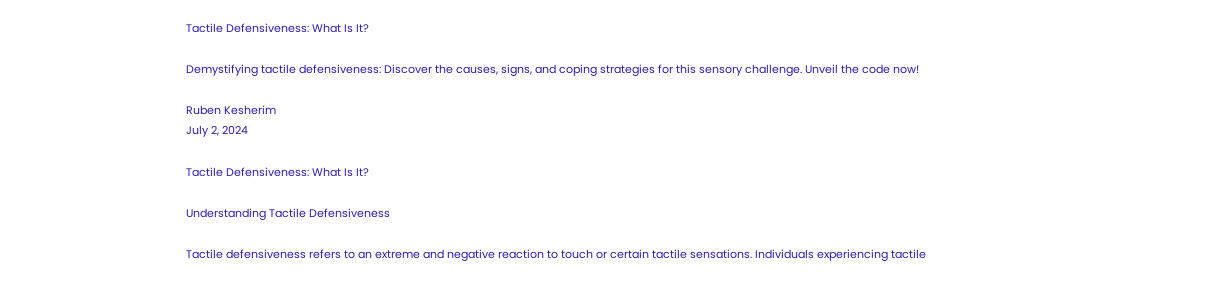Tactile Defensiveness: What Is It?

Demystifying tactile defensiveness: Discover the causes, signs, and coping strategies for this sensory challenge. Unveil the code now!

Ruben Kesherim
July 2, 2024

Tactile Defensiveness: What Is It?

Understanding Tactile Defensiveness

Tactile defensiveness refers to an extreme and negative reaction to touch or certain tactile sensations. Individuals experiencing tactile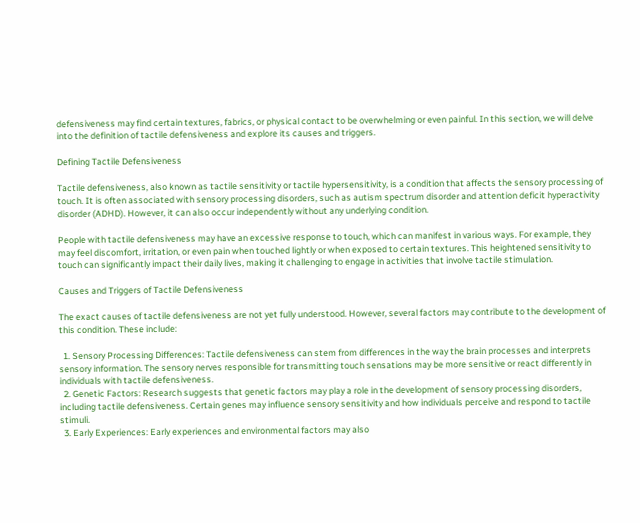defensiveness may find certain textures, fabrics, or physical contact to be overwhelming or even painful. In this section, we will delve into the definition of tactile defensiveness and explore its causes and triggers.

Defining Tactile Defensiveness

Tactile defensiveness, also known as tactile sensitivity or tactile hypersensitivity, is a condition that affects the sensory processing of touch. It is often associated with sensory processing disorders, such as autism spectrum disorder and attention deficit hyperactivity disorder (ADHD). However, it can also occur independently without any underlying condition.

People with tactile defensiveness may have an excessive response to touch, which can manifest in various ways. For example, they may feel discomfort, irritation, or even pain when touched lightly or when exposed to certain textures. This heightened sensitivity to touch can significantly impact their daily lives, making it challenging to engage in activities that involve tactile stimulation.

Causes and Triggers of Tactile Defensiveness

The exact causes of tactile defensiveness are not yet fully understood. However, several factors may contribute to the development of this condition. These include:

  1. Sensory Processing Differences: Tactile defensiveness can stem from differences in the way the brain processes and interprets sensory information. The sensory nerves responsible for transmitting touch sensations may be more sensitive or react differently in individuals with tactile defensiveness.
  2. Genetic Factors: Research suggests that genetic factors may play a role in the development of sensory processing disorders, including tactile defensiveness. Certain genes may influence sensory sensitivity and how individuals perceive and respond to tactile stimuli.
  3. Early Experiences: Early experiences and environmental factors may also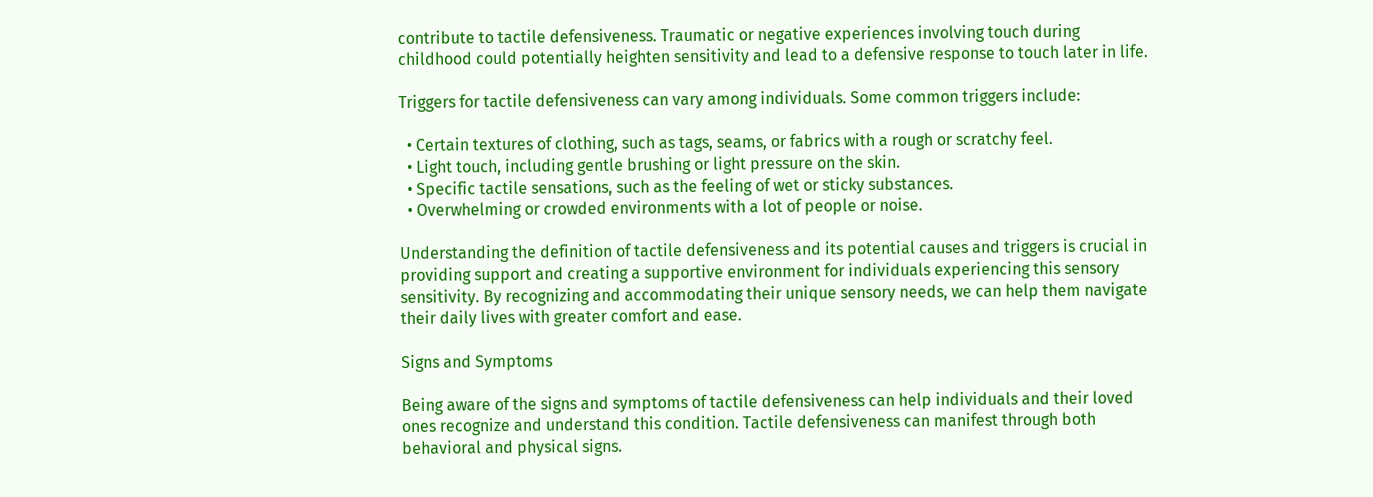contribute to tactile defensiveness. Traumatic or negative experiences involving touch during childhood could potentially heighten sensitivity and lead to a defensive response to touch later in life.

Triggers for tactile defensiveness can vary among individuals. Some common triggers include:

  • Certain textures of clothing, such as tags, seams, or fabrics with a rough or scratchy feel.
  • Light touch, including gentle brushing or light pressure on the skin.
  • Specific tactile sensations, such as the feeling of wet or sticky substances.
  • Overwhelming or crowded environments with a lot of people or noise.

Understanding the definition of tactile defensiveness and its potential causes and triggers is crucial in providing support and creating a supportive environment for individuals experiencing this sensory sensitivity. By recognizing and accommodating their unique sensory needs, we can help them navigate their daily lives with greater comfort and ease.

Signs and Symptoms

Being aware of the signs and symptoms of tactile defensiveness can help individuals and their loved ones recognize and understand this condition. Tactile defensiveness can manifest through both behavioral and physical signs.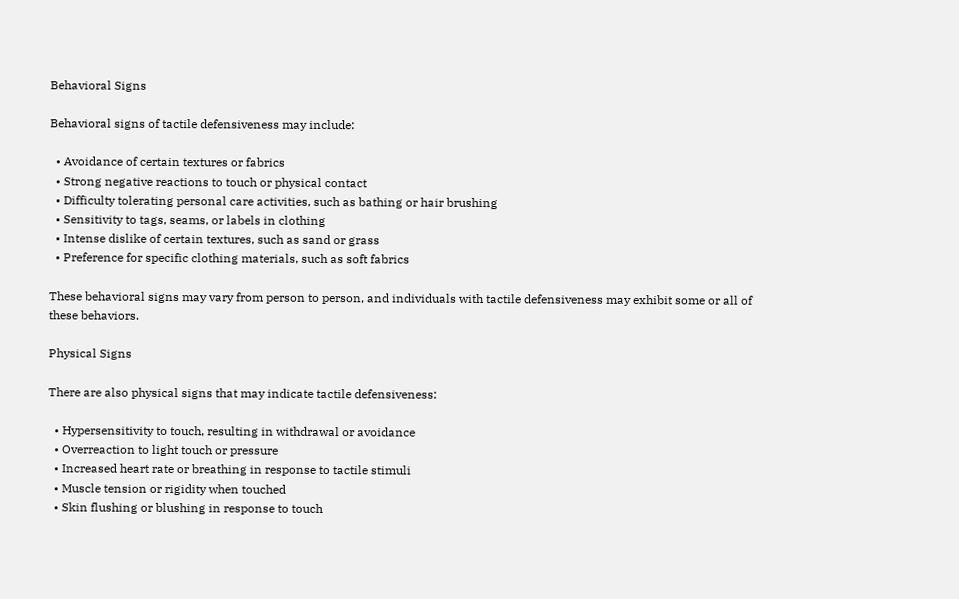Behavioral Signs

Behavioral signs of tactile defensiveness may include:

  • Avoidance of certain textures or fabrics
  • Strong negative reactions to touch or physical contact
  • Difficulty tolerating personal care activities, such as bathing or hair brushing
  • Sensitivity to tags, seams, or labels in clothing
  • Intense dislike of certain textures, such as sand or grass
  • Preference for specific clothing materials, such as soft fabrics

These behavioral signs may vary from person to person, and individuals with tactile defensiveness may exhibit some or all of these behaviors.

Physical Signs

There are also physical signs that may indicate tactile defensiveness:

  • Hypersensitivity to touch, resulting in withdrawal or avoidance
  • Overreaction to light touch or pressure
  • Increased heart rate or breathing in response to tactile stimuli
  • Muscle tension or rigidity when touched
  • Skin flushing or blushing in response to touch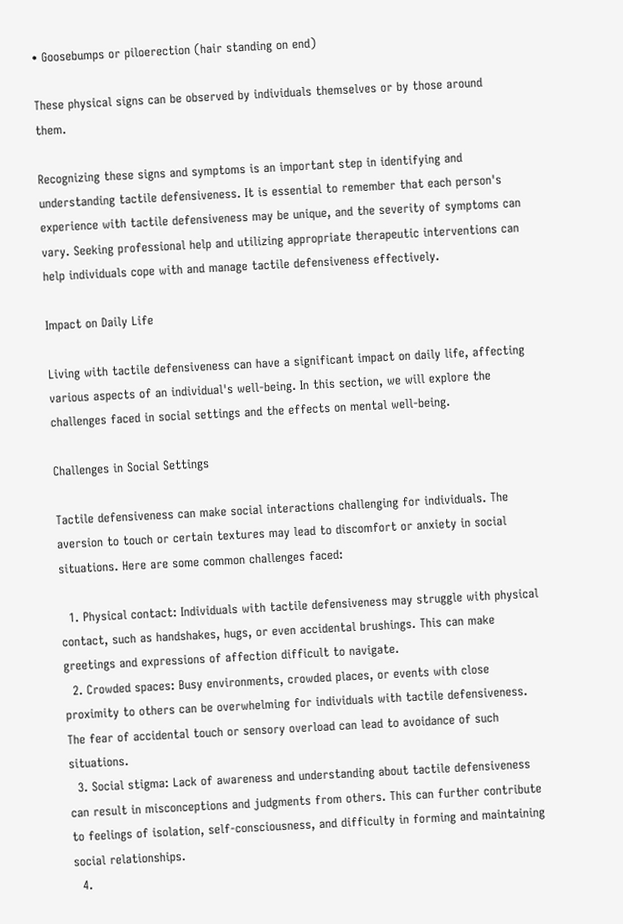• Goosebumps or piloerection (hair standing on end)

These physical signs can be observed by individuals themselves or by those around them.

Recognizing these signs and symptoms is an important step in identifying and understanding tactile defensiveness. It is essential to remember that each person's experience with tactile defensiveness may be unique, and the severity of symptoms can vary. Seeking professional help and utilizing appropriate therapeutic interventions can help individuals cope with and manage tactile defensiveness effectively.

Impact on Daily Life

Living with tactile defensiveness can have a significant impact on daily life, affecting various aspects of an individual's well-being. In this section, we will explore the challenges faced in social settings and the effects on mental well-being.

Challenges in Social Settings

Tactile defensiveness can make social interactions challenging for individuals. The aversion to touch or certain textures may lead to discomfort or anxiety in social situations. Here are some common challenges faced:

  1. Physical contact: Individuals with tactile defensiveness may struggle with physical contact, such as handshakes, hugs, or even accidental brushings. This can make greetings and expressions of affection difficult to navigate.
  2. Crowded spaces: Busy environments, crowded places, or events with close proximity to others can be overwhelming for individuals with tactile defensiveness. The fear of accidental touch or sensory overload can lead to avoidance of such situations.
  3. Social stigma: Lack of awareness and understanding about tactile defensiveness can result in misconceptions and judgments from others. This can further contribute to feelings of isolation, self-consciousness, and difficulty in forming and maintaining social relationships.
  4.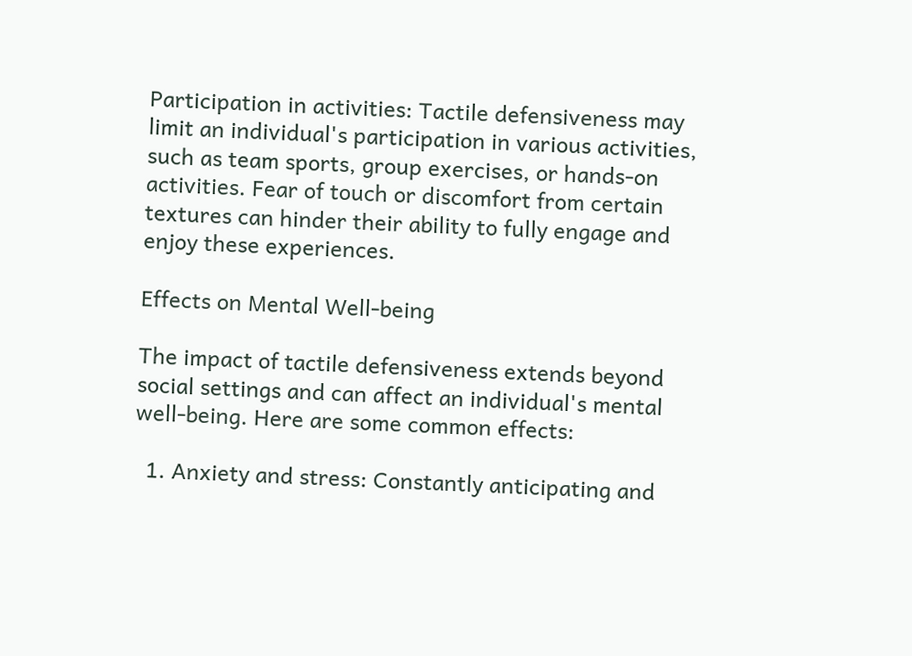Participation in activities: Tactile defensiveness may limit an individual's participation in various activities, such as team sports, group exercises, or hands-on activities. Fear of touch or discomfort from certain textures can hinder their ability to fully engage and enjoy these experiences.

Effects on Mental Well-being

The impact of tactile defensiveness extends beyond social settings and can affect an individual's mental well-being. Here are some common effects:

  1. Anxiety and stress: Constantly anticipating and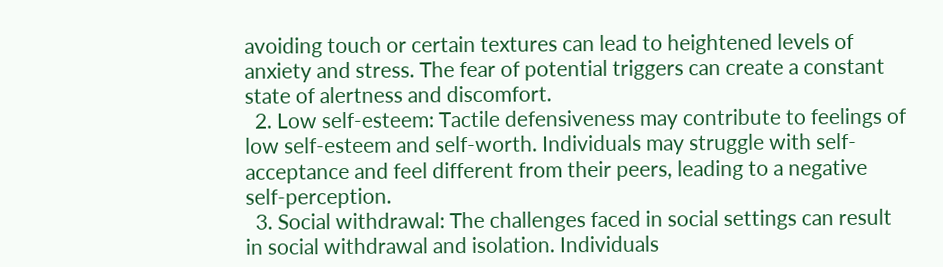avoiding touch or certain textures can lead to heightened levels of anxiety and stress. The fear of potential triggers can create a constant state of alertness and discomfort.
  2. Low self-esteem: Tactile defensiveness may contribute to feelings of low self-esteem and self-worth. Individuals may struggle with self-acceptance and feel different from their peers, leading to a negative self-perception.
  3. Social withdrawal: The challenges faced in social settings can result in social withdrawal and isolation. Individuals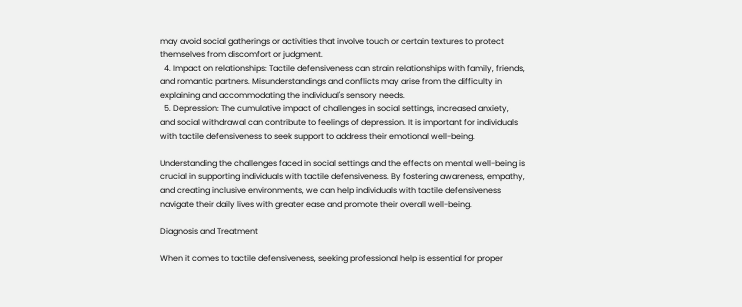may avoid social gatherings or activities that involve touch or certain textures to protect themselves from discomfort or judgment.
  4. Impact on relationships: Tactile defensiveness can strain relationships with family, friends, and romantic partners. Misunderstandings and conflicts may arise from the difficulty in explaining and accommodating the individual's sensory needs.
  5. Depression: The cumulative impact of challenges in social settings, increased anxiety, and social withdrawal can contribute to feelings of depression. It is important for individuals with tactile defensiveness to seek support to address their emotional well-being.

Understanding the challenges faced in social settings and the effects on mental well-being is crucial in supporting individuals with tactile defensiveness. By fostering awareness, empathy, and creating inclusive environments, we can help individuals with tactile defensiveness navigate their daily lives with greater ease and promote their overall well-being.

Diagnosis and Treatment

When it comes to tactile defensiveness, seeking professional help is essential for proper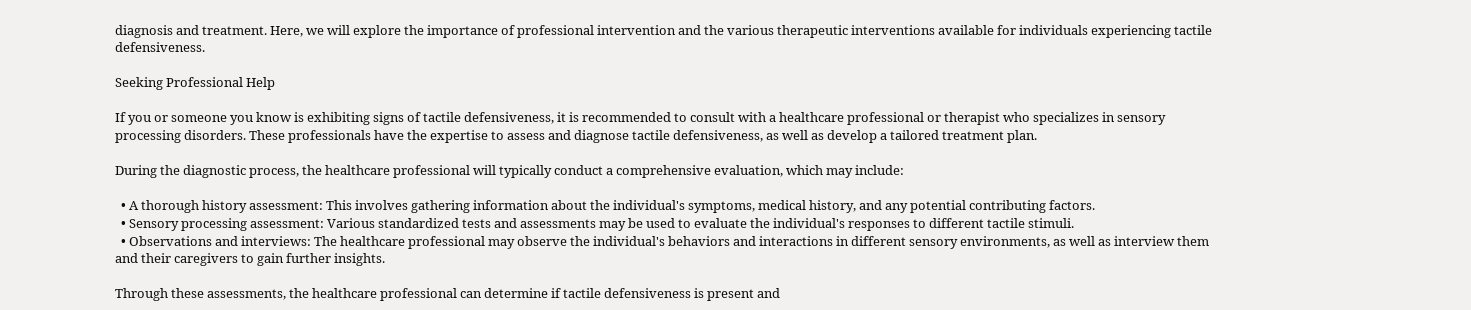diagnosis and treatment. Here, we will explore the importance of professional intervention and the various therapeutic interventions available for individuals experiencing tactile defensiveness.

Seeking Professional Help

If you or someone you know is exhibiting signs of tactile defensiveness, it is recommended to consult with a healthcare professional or therapist who specializes in sensory processing disorders. These professionals have the expertise to assess and diagnose tactile defensiveness, as well as develop a tailored treatment plan.

During the diagnostic process, the healthcare professional will typically conduct a comprehensive evaluation, which may include:

  • A thorough history assessment: This involves gathering information about the individual's symptoms, medical history, and any potential contributing factors.
  • Sensory processing assessment: Various standardized tests and assessments may be used to evaluate the individual's responses to different tactile stimuli.
  • Observations and interviews: The healthcare professional may observe the individual's behaviors and interactions in different sensory environments, as well as interview them and their caregivers to gain further insights.

Through these assessments, the healthcare professional can determine if tactile defensiveness is present and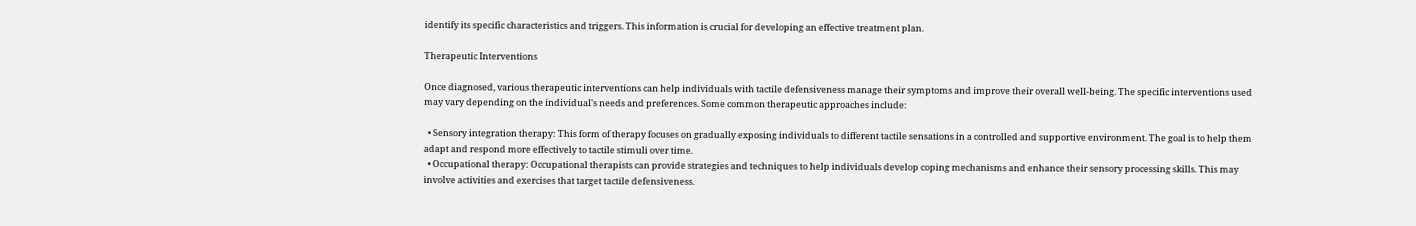identify its specific characteristics and triggers. This information is crucial for developing an effective treatment plan.

Therapeutic Interventions

Once diagnosed, various therapeutic interventions can help individuals with tactile defensiveness manage their symptoms and improve their overall well-being. The specific interventions used may vary depending on the individual's needs and preferences. Some common therapeutic approaches include:

  • Sensory integration therapy: This form of therapy focuses on gradually exposing individuals to different tactile sensations in a controlled and supportive environment. The goal is to help them adapt and respond more effectively to tactile stimuli over time.
  • Occupational therapy: Occupational therapists can provide strategies and techniques to help individuals develop coping mechanisms and enhance their sensory processing skills. This may involve activities and exercises that target tactile defensiveness.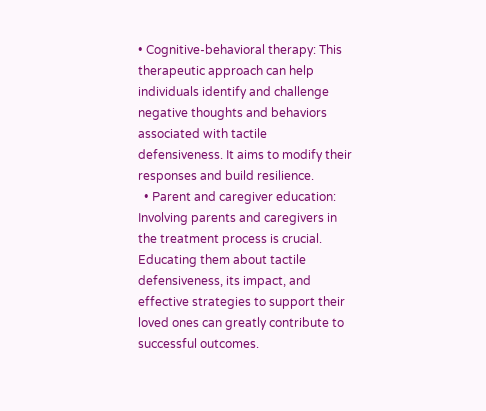• Cognitive-behavioral therapy: This therapeutic approach can help individuals identify and challenge negative thoughts and behaviors associated with tactile defensiveness. It aims to modify their responses and build resilience.
  • Parent and caregiver education: Involving parents and caregivers in the treatment process is crucial. Educating them about tactile defensiveness, its impact, and effective strategies to support their loved ones can greatly contribute to successful outcomes.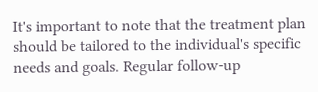It's important to note that the treatment plan should be tailored to the individual's specific needs and goals. Regular follow-up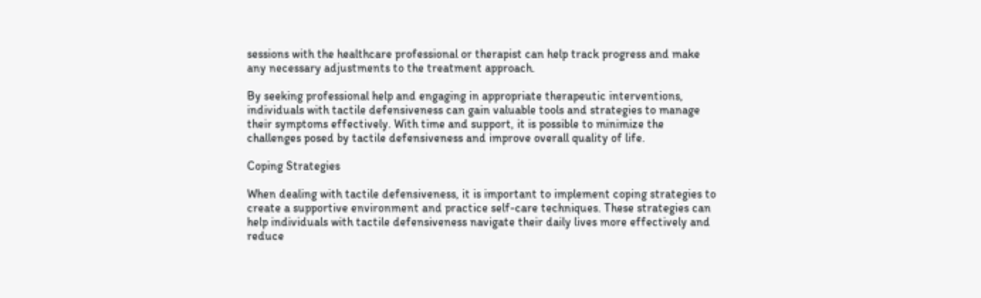sessions with the healthcare professional or therapist can help track progress and make any necessary adjustments to the treatment approach.

By seeking professional help and engaging in appropriate therapeutic interventions, individuals with tactile defensiveness can gain valuable tools and strategies to manage their symptoms effectively. With time and support, it is possible to minimize the challenges posed by tactile defensiveness and improve overall quality of life.

Coping Strategies

When dealing with tactile defensiveness, it is important to implement coping strategies to create a supportive environment and practice self-care techniques. These strategies can help individuals with tactile defensiveness navigate their daily lives more effectively and reduce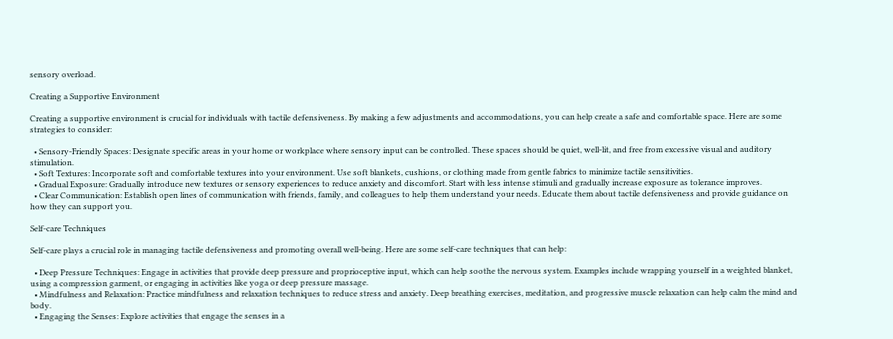sensory overload.

Creating a Supportive Environment

Creating a supportive environment is crucial for individuals with tactile defensiveness. By making a few adjustments and accommodations, you can help create a safe and comfortable space. Here are some strategies to consider:

  • Sensory-Friendly Spaces: Designate specific areas in your home or workplace where sensory input can be controlled. These spaces should be quiet, well-lit, and free from excessive visual and auditory stimulation.
  • Soft Textures: Incorporate soft and comfortable textures into your environment. Use soft blankets, cushions, or clothing made from gentle fabrics to minimize tactile sensitivities.
  • Gradual Exposure: Gradually introduce new textures or sensory experiences to reduce anxiety and discomfort. Start with less intense stimuli and gradually increase exposure as tolerance improves.
  • Clear Communication: Establish open lines of communication with friends, family, and colleagues to help them understand your needs. Educate them about tactile defensiveness and provide guidance on how they can support you.

Self-care Techniques

Self-care plays a crucial role in managing tactile defensiveness and promoting overall well-being. Here are some self-care techniques that can help:

  • Deep Pressure Techniques: Engage in activities that provide deep pressure and proprioceptive input, which can help soothe the nervous system. Examples include wrapping yourself in a weighted blanket, using a compression garment, or engaging in activities like yoga or deep pressure massage.
  • Mindfulness and Relaxation: Practice mindfulness and relaxation techniques to reduce stress and anxiety. Deep breathing exercises, meditation, and progressive muscle relaxation can help calm the mind and body.
  • Engaging the Senses: Explore activities that engage the senses in a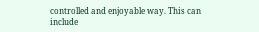controlled and enjoyable way. This can include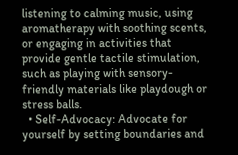listening to calming music, using aromatherapy with soothing scents, or engaging in activities that provide gentle tactile stimulation, such as playing with sensory-friendly materials like playdough or stress balls.
  • Self-Advocacy: Advocate for yourself by setting boundaries and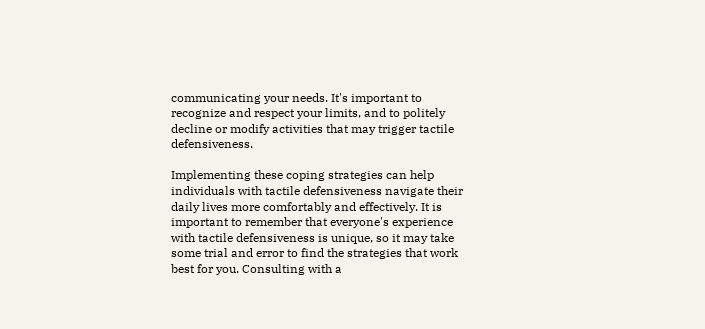communicating your needs. It's important to recognize and respect your limits, and to politely decline or modify activities that may trigger tactile defensiveness.

Implementing these coping strategies can help individuals with tactile defensiveness navigate their daily lives more comfortably and effectively. It is important to remember that everyone's experience with tactile defensiveness is unique, so it may take some trial and error to find the strategies that work best for you. Consulting with a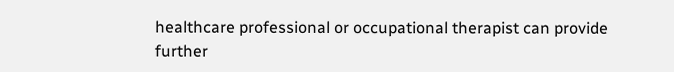healthcare professional or occupational therapist can provide further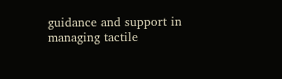guidance and support in managing tactile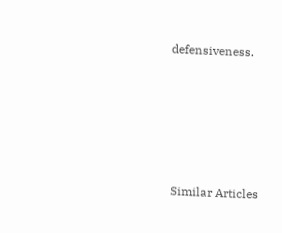defensiveness.






Similar Articles